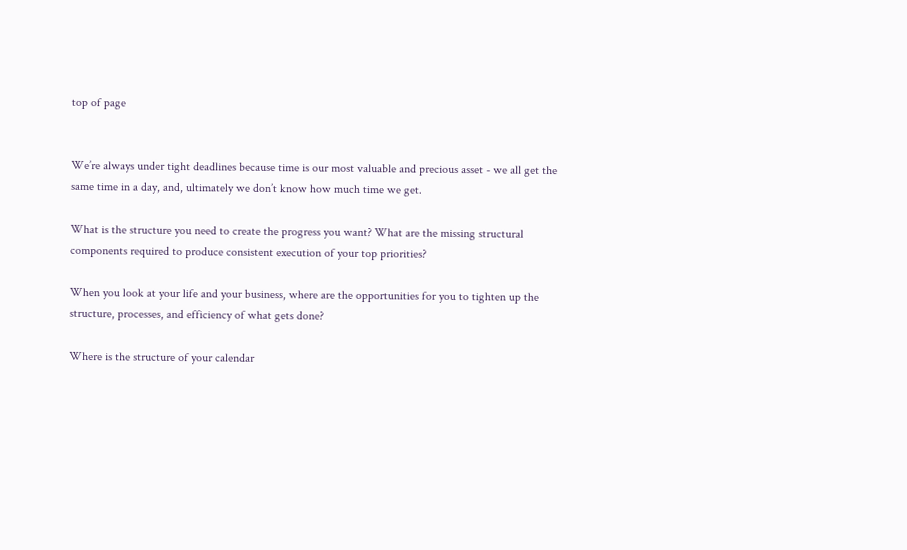top of page


We’re always under tight deadlines because time is our most valuable and precious asset - we all get the same time in a day, and, ultimately we don’t know how much time we get.

What is the structure you need to create the progress you want? What are the missing structural components required to produce consistent execution of your top priorities?

When you look at your life and your business, where are the opportunities for you to tighten up the structure, processes, and efficiency of what gets done?

Where is the structure of your calendar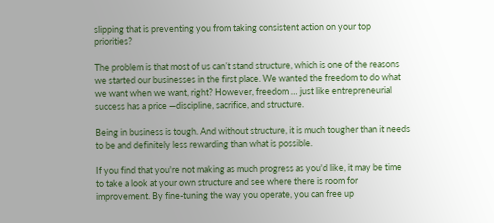slipping that is preventing you from taking consistent action on your top priorities?

The problem is that most of us can’t stand structure, which is one of the reasons we started our businesses in the first place. We wanted the freedom to do what we want when we want, right? However, freedom … just like entrepreneurial success has a price —discipline, sacrifice, and structure.

Being in business is tough. And without structure, it is much tougher than it needs to be and definitely less rewarding than what is possible.

If you find that you're not making as much progress as you'd like, it may be time to take a look at your own structure and see where there is room for improvement. By fine-tuning the way you operate, you can free up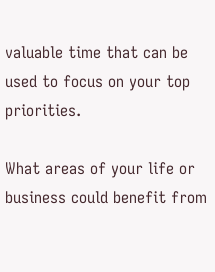valuable time that can be used to focus on your top priorities.

What areas of your life or business could benefit from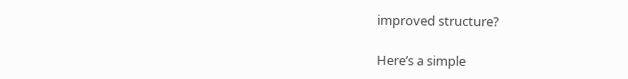improved structure?

Here’s a simple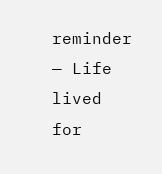reminder — Life lived for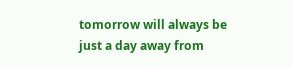tomorrow will always be just a day away from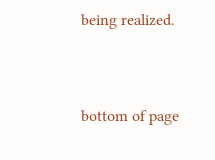being realized.


bottom of page